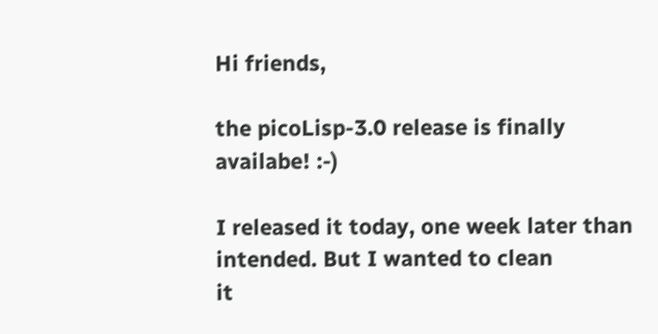Hi friends,

the picoLisp-3.0 release is finally availabe! :-)

I released it today, one week later than intended. But I wanted to clean
it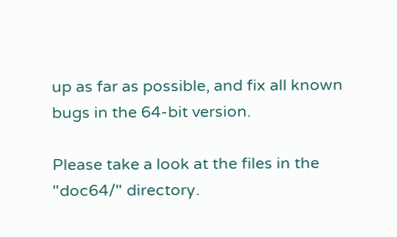up as far as possible, and fix all known bugs in the 64-bit version.

Please take a look at the files in the "doc64/" directory.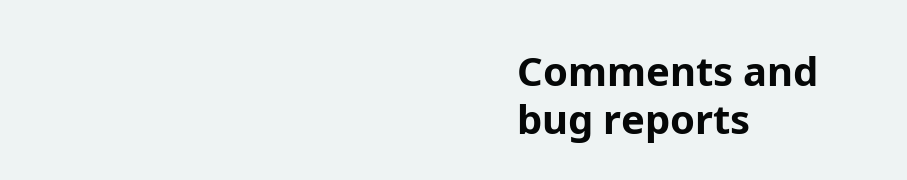Comments and
bug reports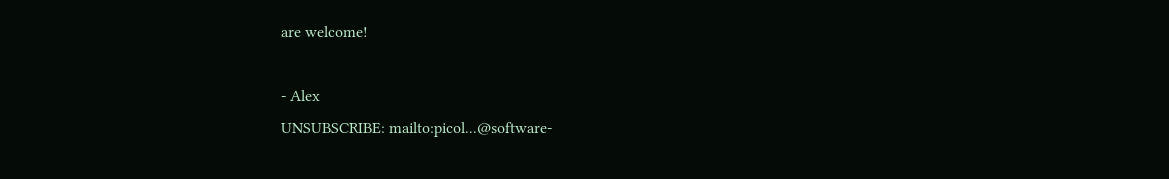are welcome!

- Alex
UNSUBSCRIBE: mailto:picol...@software-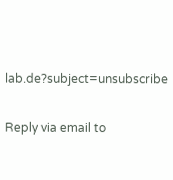lab.de?subject=unsubscribe

Reply via email to